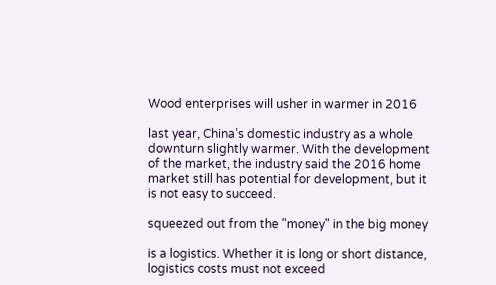Wood enterprises will usher in warmer in 2016

last year, China’s domestic industry as a whole downturn slightly warmer. With the development of the market, the industry said the 2016 home market still has potential for development, but it is not easy to succeed.

squeezed out from the "money" in the big money

is a logistics. Whether it is long or short distance, logistics costs must not exceed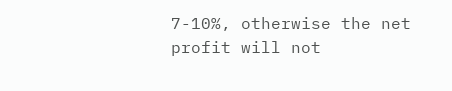7-10%, otherwise the net profit will not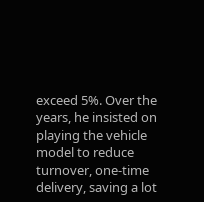exceed 5%. Over the years, he insisted on playing the vehicle model to reduce turnover, one-time delivery, saving a lot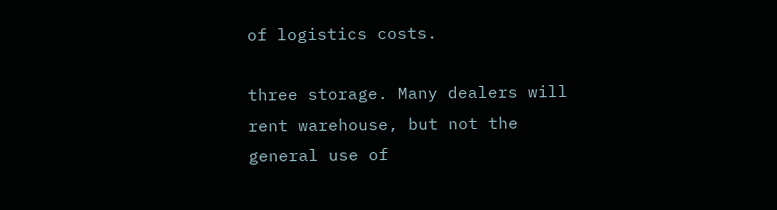of logistics costs.

three storage. Many dealers will rent warehouse, but not the general use of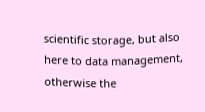scientific storage, but also here to data management, otherwise the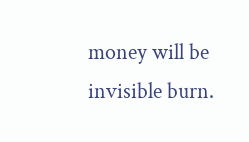money will be invisible burn.